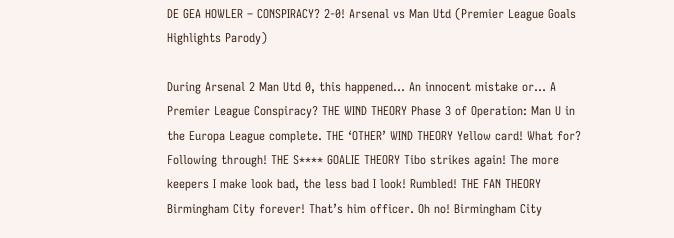DE GEA HOWLER – CONSPIRACY? 2-0! Arsenal vs Man Utd (Premier League Goals Highlights Parody)

During Arsenal 2 Man Utd 0, this happened… An innocent mistake or… A Premier League Conspiracy? THE WIND THEORY Phase 3 of Operation: Man U in the Europa League complete. THE ‘OTHER’ WIND THEORY Yellow card! What for? Following through! THE S**** GOALIE THEORY Tibo strikes again! The more keepers I make look bad, the less bad I look! Rumbled! THE FAN THEORY Birmingham City forever! That’s him officer. Oh no! Birmingham City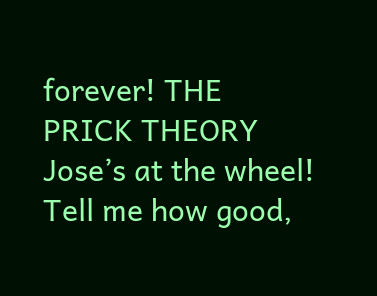forever! THE PRICK THEORY Jose’s at the wheel!
Tell me how good,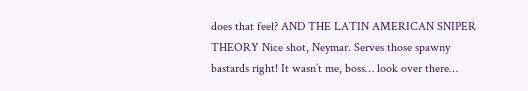does that feel? AND THE LATIN AMERICAN SNIPER THEORY Nice shot, Neymar. Serves those spawny bastards right! It wasn’t me, boss… look over there…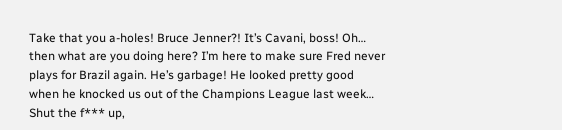Take that you a-holes! Bruce Jenner?! It’s Cavani, boss! Oh… then what are you doing here? I’m here to make sure Fred never plays for Brazil again. He’s garbage! He looked pretty good when he knocked us out of the Champions League last week… Shut the f*** up,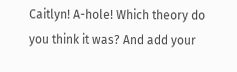Caitlyn! A-hole! Which theory do you think it was? And add your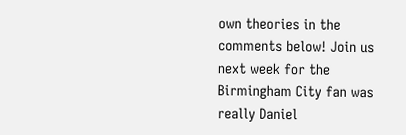own theories in the comments below! Join us next week for the Birmingham City fan was really Daniel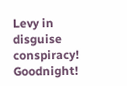Levy in disguise conspiracy! Goodnight!